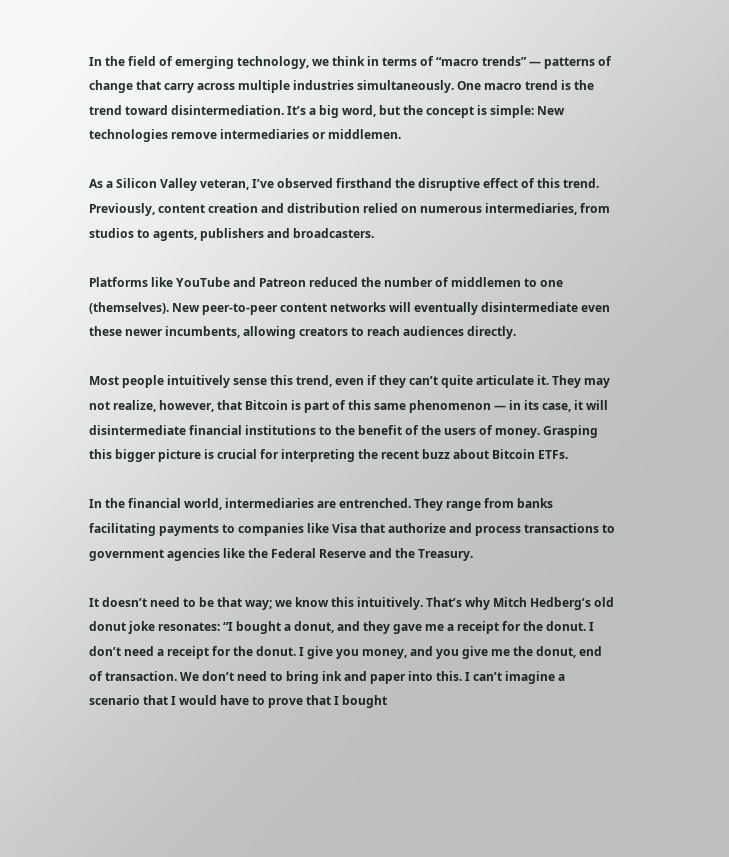In the field of emerging technology, we think in terms of “macro trends” — patterns of change that carry across multiple industries simultaneously. One macro trend is the trend toward disintermediation. It’s a big word, but the concept is simple: New technologies remove intermediaries or middlemen.

As a Silicon Valley veteran, I’ve observed firsthand the disruptive effect of this trend. Previously, content creation and distribution relied on numerous intermediaries, from studios to agents, publishers and broadcasters.

Platforms like YouTube and Patreon reduced the number of middlemen to one (themselves). New peer-to-peer content networks will eventually disintermediate even these newer incumbents, allowing creators to reach audiences directly.

Most people intuitively sense this trend, even if they can’t quite articulate it. They may not realize, however, that Bitcoin is part of this same phenomenon — in its case, it will disintermediate financial institutions to the benefit of the users of money. Grasping this bigger picture is crucial for interpreting the recent buzz about Bitcoin ETFs.

In the financial world, intermediaries are entrenched. They range from banks facilitating payments to companies like Visa that authorize and process transactions to government agencies like the Federal Reserve and the Treasury.

It doesn’t need to be that way; we know this intuitively. That’s why Mitch Hedberg’s old donut joke resonates: “I bought a donut, and they gave me a receipt for the donut. I don’t need a receipt for the donut. I give you money, and you give me the donut, end of transaction. We don’t need to bring ink and paper into this. I can’t imagine a scenario that I would have to prove that I bought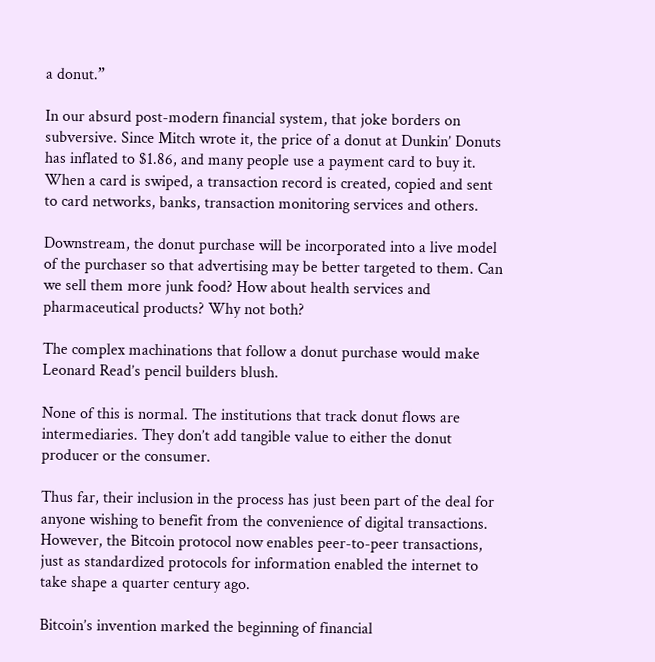a donut.”

In our absurd post-modern financial system, that joke borders on subversive. Since Mitch wrote it, the price of a donut at Dunkin’ Donuts has inflated to $1.86, and many people use a payment card to buy it. When a card is swiped, a transaction record is created, copied and sent to card networks, banks, transaction monitoring services and others.

Downstream, the donut purchase will be incorporated into a live model of the purchaser so that advertising may be better targeted to them. Can we sell them more junk food? How about health services and pharmaceutical products? Why not both?

The complex machinations that follow a donut purchase would make Leonard Read’s pencil builders blush.

None of this is normal. The institutions that track donut flows are intermediaries. They don’t add tangible value to either the donut producer or the consumer.

Thus far, their inclusion in the process has just been part of the deal for anyone wishing to benefit from the convenience of digital transactions. However, the Bitcoin protocol now enables peer-to-peer transactions, just as standardized protocols for information enabled the internet to take shape a quarter century ago.

Bitcoin’s invention marked the beginning of financial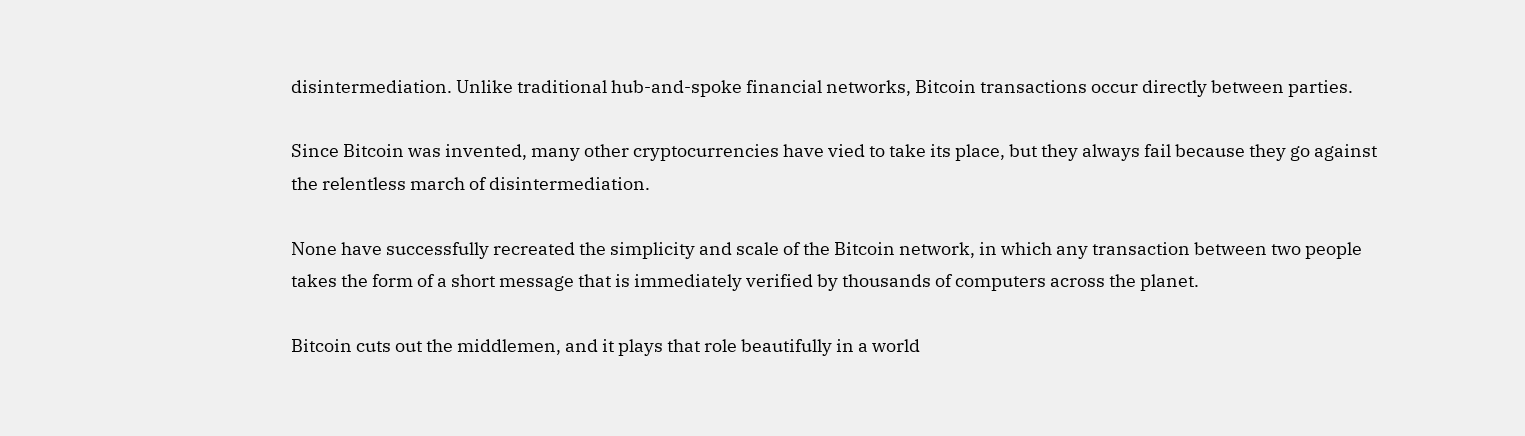disintermediation. Unlike traditional hub-and-spoke financial networks, Bitcoin transactions occur directly between parties.

Since Bitcoin was invented, many other cryptocurrencies have vied to take its place, but they always fail because they go against the relentless march of disintermediation.

None have successfully recreated the simplicity and scale of the Bitcoin network, in which any transaction between two people takes the form of a short message that is immediately verified by thousands of computers across the planet.

Bitcoin cuts out the middlemen, and it plays that role beautifully in a world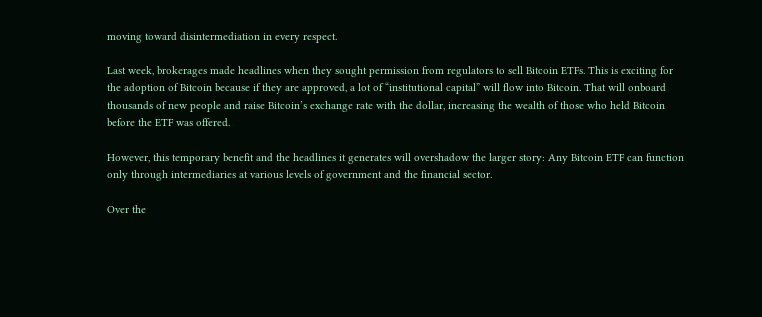moving toward disintermediation in every respect.

Last week, brokerages made headlines when they sought permission from regulators to sell Bitcoin ETFs. This is exciting for the adoption of Bitcoin because if they are approved, a lot of “institutional capital” will flow into Bitcoin. That will onboard thousands of new people and raise Bitcoin’s exchange rate with the dollar, increasing the wealth of those who held Bitcoin before the ETF was offered.

However, this temporary benefit and the headlines it generates will overshadow the larger story: Any Bitcoin ETF can function only through intermediaries at various levels of government and the financial sector.

Over the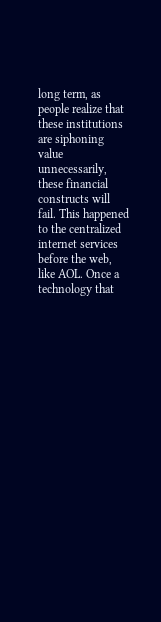long term, as people realize that these institutions are siphoning value unnecessarily, these financial constructs will fail. This happened to the centralized internet services before the web, like AOL. Once a technology that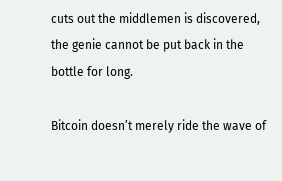cuts out the middlemen is discovered, the genie cannot be put back in the bottle for long.

Bitcoin doesn’t merely ride the wave of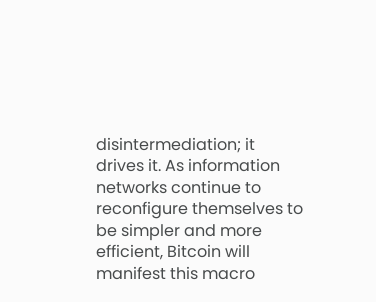disintermediation; it drives it. As information networks continue to reconfigure themselves to be simpler and more efficient, Bitcoin will manifest this macro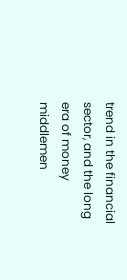trend in the financial sector, and the long era of money middlemen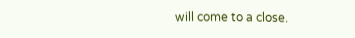will come to a close.